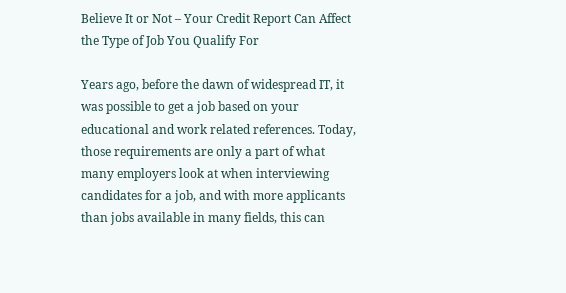Believe It or Not – Your Credit Report Can Affect the Type of Job You Qualify For

Years ago, before the dawn of widespread IT, it was possible to get a job based on your educational and work related references. Today, those requirements are only a part of what many employers look at when interviewing candidates for a job, and with more applicants than jobs available in many fields, this can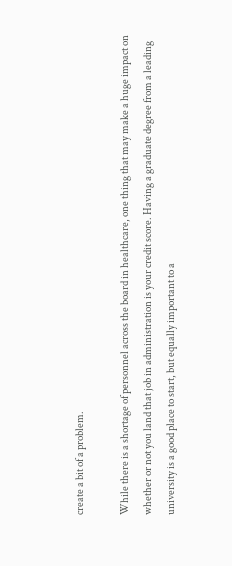create a bit of a problem.

While there is a shortage of personnel across the board in healthcare, one thing that may make a huge impact on whether or not you land that job in administration is your credit score. Having a graduate degree from a leading university is a good place to start, but equally important to a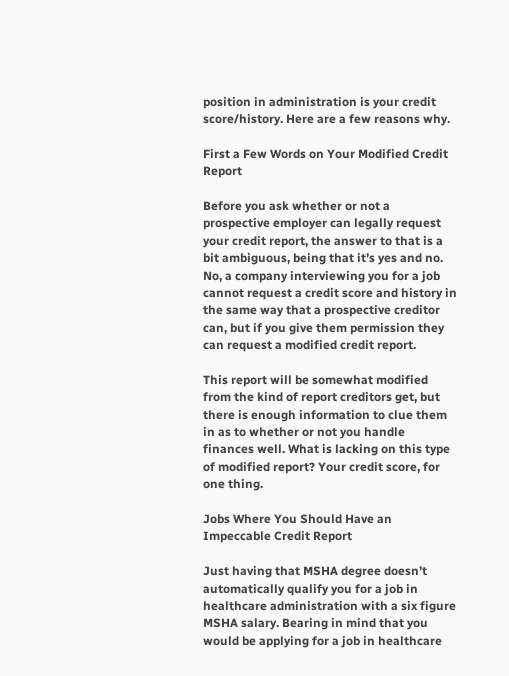position in administration is your credit score/history. Here are a few reasons why.

First a Few Words on Your Modified Credit Report

Before you ask whether or not a prospective employer can legally request your credit report, the answer to that is a bit ambiguous, being that it’s yes and no. No, a company interviewing you for a job cannot request a credit score and history in the same way that a prospective creditor can, but if you give them permission they can request a modified credit report.

This report will be somewhat modified from the kind of report creditors get, but there is enough information to clue them in as to whether or not you handle finances well. What is lacking on this type of modified report? Your credit score, for one thing.

Jobs Where You Should Have an Impeccable Credit Report

Just having that MSHA degree doesn’t automatically qualify you for a job in healthcare administration with a six figure MSHA salary. Bearing in mind that you would be applying for a job in healthcare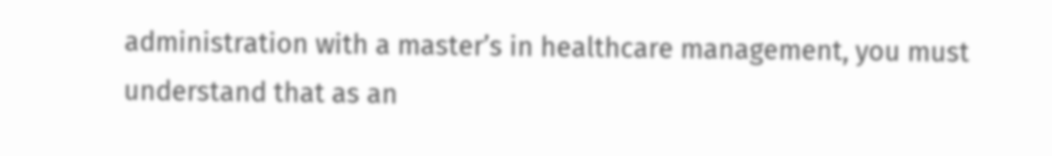administration with a master’s in healthcare management, you must understand that as an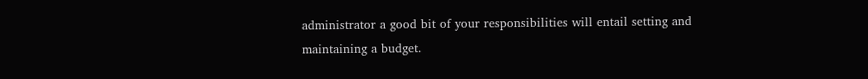administrator a good bit of your responsibilities will entail setting and maintaining a budget.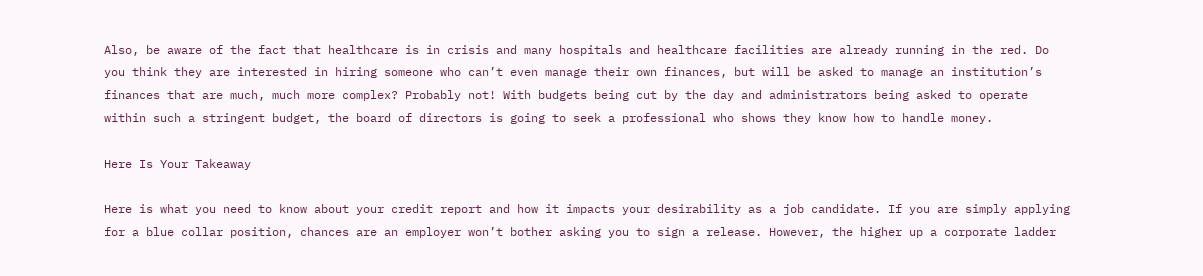Also, be aware of the fact that healthcare is in crisis and many hospitals and healthcare facilities are already running in the red. Do you think they are interested in hiring someone who can’t even manage their own finances, but will be asked to manage an institution’s finances that are much, much more complex? Probably not! With budgets being cut by the day and administrators being asked to operate within such a stringent budget, the board of directors is going to seek a professional who shows they know how to handle money.

Here Is Your Takeaway

Here is what you need to know about your credit report and how it impacts your desirability as a job candidate. If you are simply applying for a blue collar position, chances are an employer won’t bother asking you to sign a release. However, the higher up a corporate ladder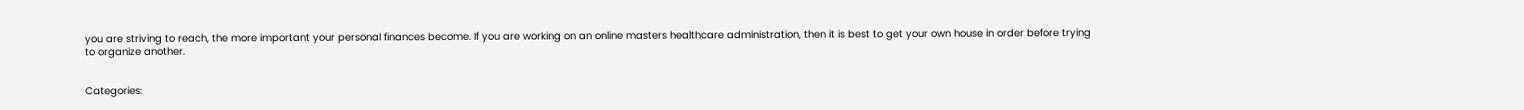you are striving to reach, the more important your personal finances become. If you are working on an online masters healthcare administration, then it is best to get your own house in order before trying to organize another.


Categories: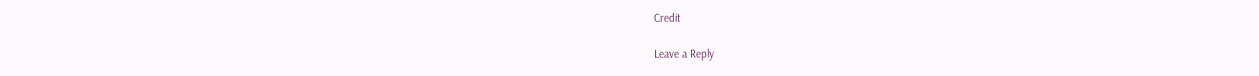Credit

Leave a Reply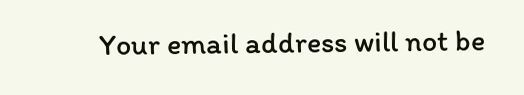Your email address will not be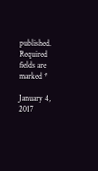published. Required fields are marked *

January 4, 2017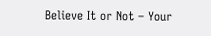Believe It or Not – Your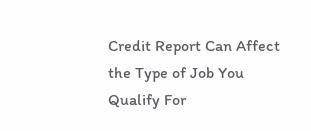Credit Report Can Affect the Type of Job You Qualify For